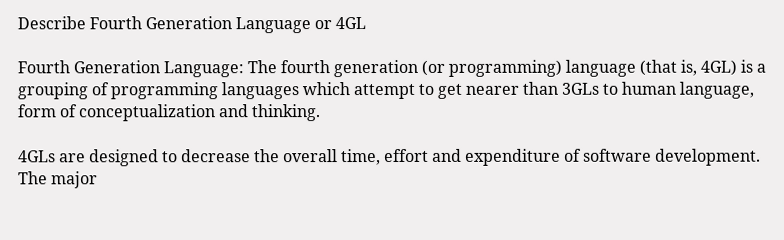Describe Fourth Generation Language or 4GL

Fourth Generation Language: The fourth generation (or programming) language (that is, 4GL) is a grouping of programming languages which attempt to get nearer than 3GLs to human language, form of conceptualization and thinking.

4GLs are designed to decrease the overall time, effort and expenditure of software development. The major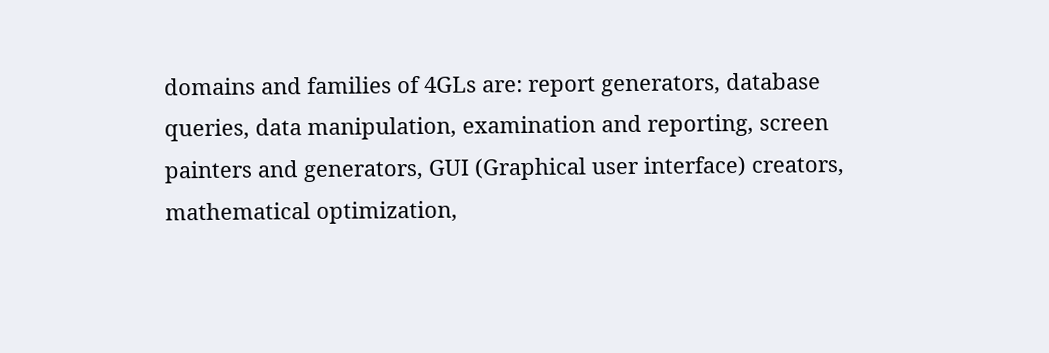domains and families of 4GLs are: report generators, database queries, data manipulation, examination and reporting, screen painters and generators, GUI (Graphical user interface) creators, mathematical optimization,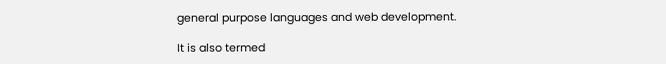general purpose languages and web development.

It is also termed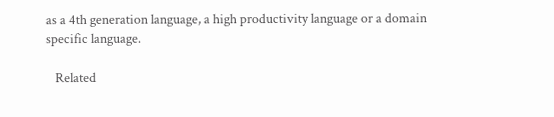as a 4th generation language, a high productivity language or a domain specific language.

   Related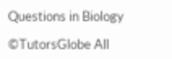Questions in Biology

©TutorsGlobe All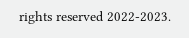rights reserved 2022-2023.